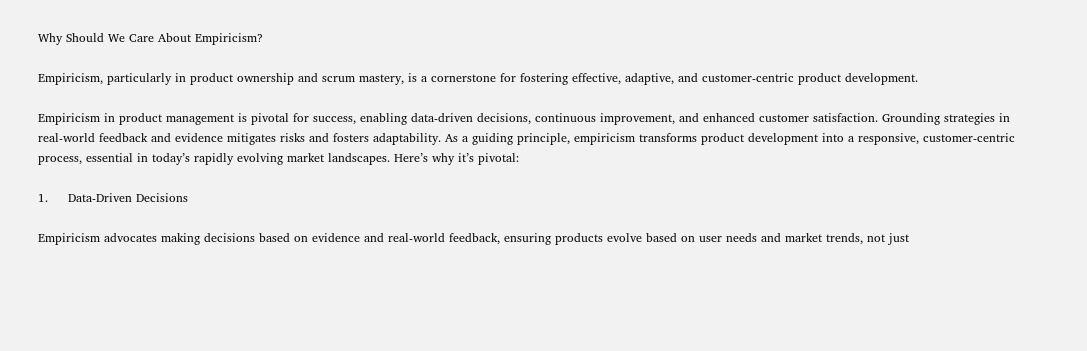Why Should We Care About Empiricism?

Empiricism, particularly in product ownership and scrum mastery, is a cornerstone for fostering effective, adaptive, and customer-centric product development.

Empiricism in product management is pivotal for success, enabling data-driven decisions, continuous improvement, and enhanced customer satisfaction. Grounding strategies in real-world feedback and evidence mitigates risks and fosters adaptability. As a guiding principle, empiricism transforms product development into a responsive, customer-centric process, essential in today’s rapidly evolving market landscapes. Here’s why it’s pivotal:

1.     Data-Driven Decisions

Empiricism advocates making decisions based on evidence and real-world feedback, ensuring products evolve based on user needs and market trends, not just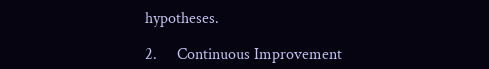hypotheses.

2.     Continuous Improvement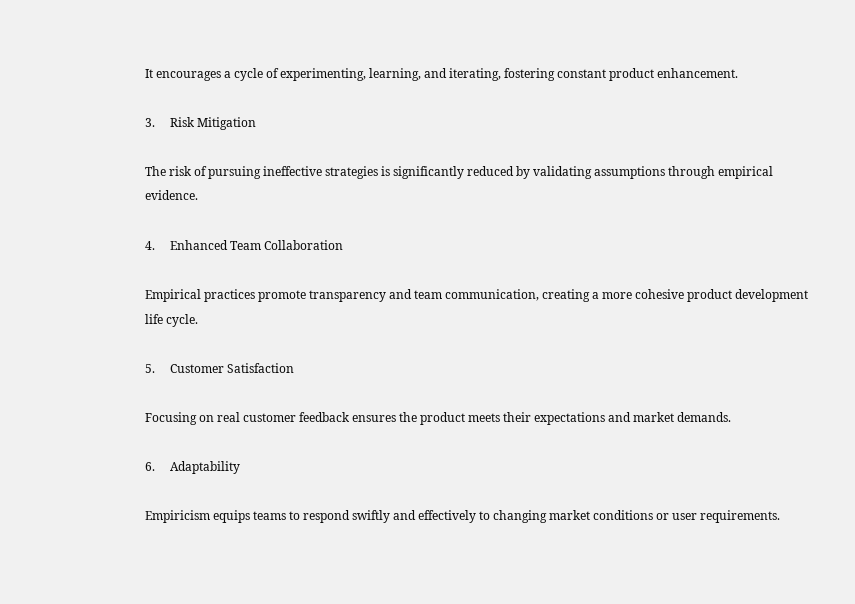It encourages a cycle of experimenting, learning, and iterating, fostering constant product enhancement.

3.     Risk Mitigation

The risk of pursuing ineffective strategies is significantly reduced by validating assumptions through empirical evidence.

4.     Enhanced Team Collaboration

Empirical practices promote transparency and team communication, creating a more cohesive product development life cycle.

5.     Customer Satisfaction

Focusing on real customer feedback ensures the product meets their expectations and market demands.

6.     Adaptability

Empiricism equips teams to respond swiftly and effectively to changing market conditions or user requirements.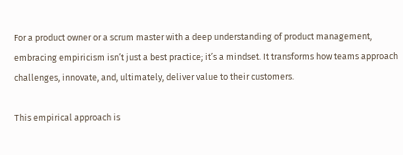For a product owner or a scrum master with a deep understanding of product management, embracing empiricism isn’t just a best practice; it’s a mindset. It transforms how teams approach challenges, innovate, and, ultimately, deliver value to their customers.

This empirical approach is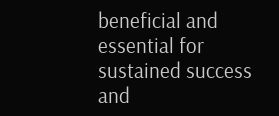beneficial and essential for sustained success and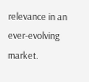relevance in an ever-evolving market.